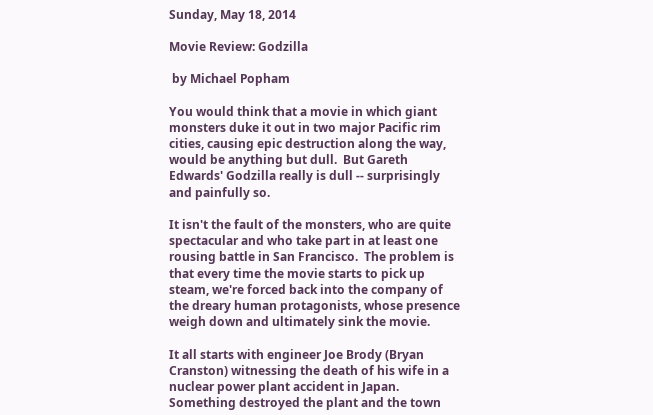Sunday, May 18, 2014

Movie Review: Godzilla

 by Michael Popham

You would think that a movie in which giant monsters duke it out in two major Pacific rim cities, causing epic destruction along the way, would be anything but dull.  But Gareth Edwards' Godzilla really is dull -- surprisingly and painfully so.

It isn't the fault of the monsters, who are quite spectacular and who take part in at least one rousing battle in San Francisco.  The problem is that every time the movie starts to pick up steam, we're forced back into the company of the dreary human protagonists, whose presence weigh down and ultimately sink the movie.

It all starts with engineer Joe Brody (Bryan Cranston) witnessing the death of his wife in a nuclear power plant accident in Japan.  Something destroyed the plant and the town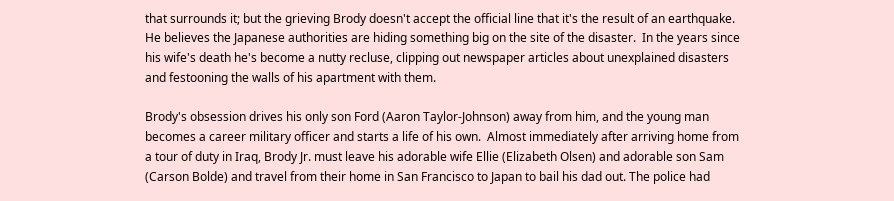that surrounds it; but the grieving Brody doesn't accept the official line that it's the result of an earthquake. He believes the Japanese authorities are hiding something big on the site of the disaster.  In the years since his wife's death he's become a nutty recluse, clipping out newspaper articles about unexplained disasters and festooning the walls of his apartment with them.

Brody's obsession drives his only son Ford (Aaron Taylor-Johnson) away from him, and the young man becomes a career military officer and starts a life of his own.  Almost immediately after arriving home from a tour of duty in Iraq, Brody Jr. must leave his adorable wife Ellie (Elizabeth Olsen) and adorable son Sam (Carson Bolde) and travel from their home in San Francisco to Japan to bail his dad out. The police had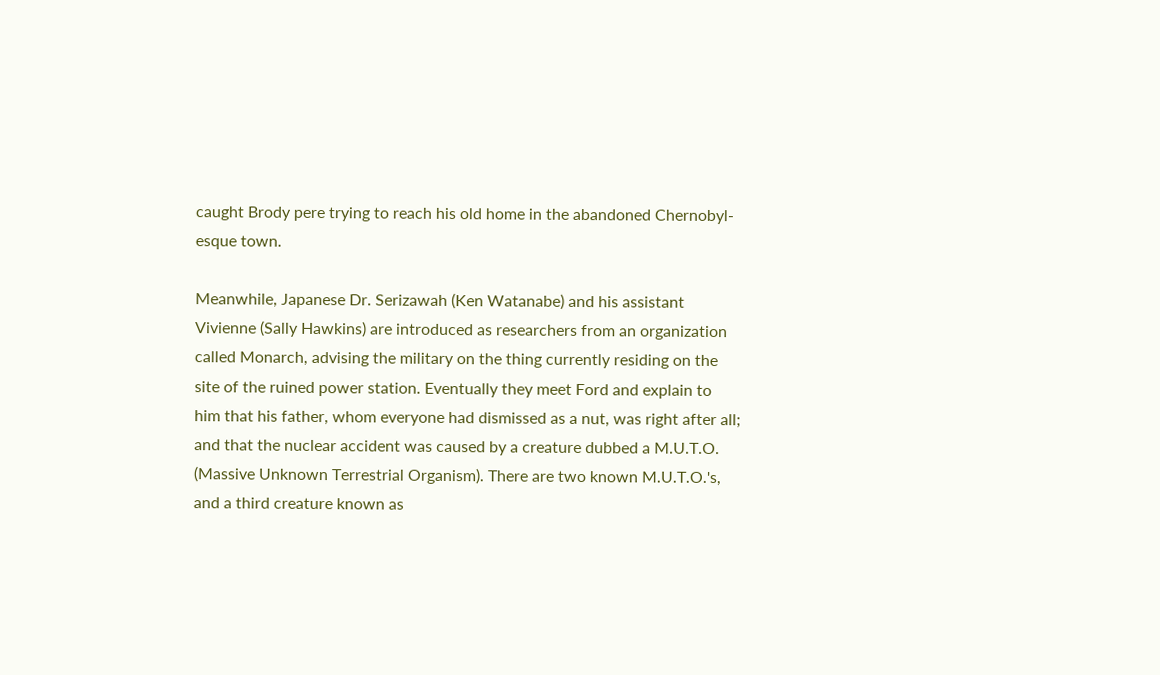caught Brody pere trying to reach his old home in the abandoned Chernobyl-esque town.

Meanwhile, Japanese Dr. Serizawah (Ken Watanabe) and his assistant Vivienne (Sally Hawkins) are introduced as researchers from an organization called Monarch, advising the military on the thing currently residing on the site of the ruined power station. Eventually they meet Ford and explain to him that his father, whom everyone had dismissed as a nut, was right after all; and that the nuclear accident was caused by a creature dubbed a M.U.T.O. (Massive Unknown Terrestrial Organism). There are two known M.U.T.O.'s, and a third creature known as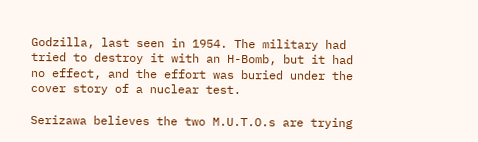Godzilla, last seen in 1954. The military had tried to destroy it with an H-Bomb, but it had no effect, and the effort was buried under the cover story of a nuclear test.

Serizawa believes the two M.U.T.O.s are trying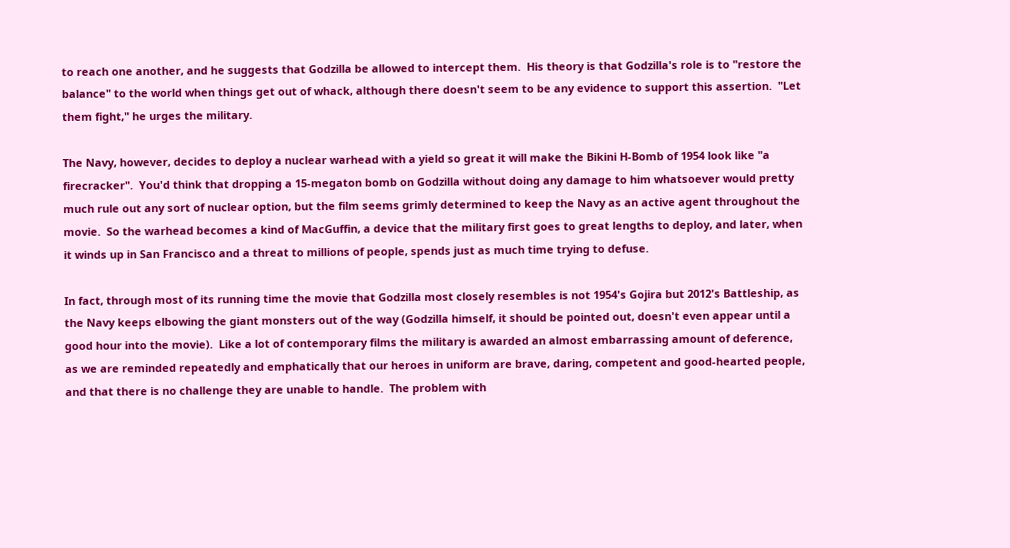to reach one another, and he suggests that Godzilla be allowed to intercept them.  His theory is that Godzilla's role is to "restore the balance" to the world when things get out of whack, although there doesn't seem to be any evidence to support this assertion.  "Let them fight," he urges the military.

The Navy, however, decides to deploy a nuclear warhead with a yield so great it will make the Bikini H-Bomb of 1954 look like "a firecracker".  You'd think that dropping a 15-megaton bomb on Godzilla without doing any damage to him whatsoever would pretty much rule out any sort of nuclear option, but the film seems grimly determined to keep the Navy as an active agent throughout the movie.  So the warhead becomes a kind of MacGuffin, a device that the military first goes to great lengths to deploy, and later, when it winds up in San Francisco and a threat to millions of people, spends just as much time trying to defuse.

In fact, through most of its running time the movie that Godzilla most closely resembles is not 1954's Gojira but 2012's Battleship, as the Navy keeps elbowing the giant monsters out of the way (Godzilla himself, it should be pointed out, doesn't even appear until a good hour into the movie).  Like a lot of contemporary films the military is awarded an almost embarrassing amount of deference, as we are reminded repeatedly and emphatically that our heroes in uniform are brave, daring, competent and good-hearted people, and that there is no challenge they are unable to handle.  The problem with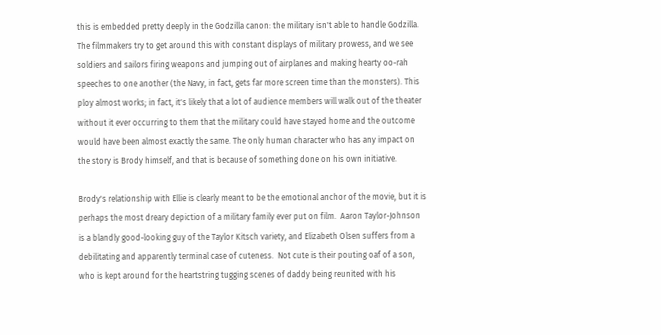this is embedded pretty deeply in the Godzilla canon: the military isn't able to handle Godzilla.  The filmmakers try to get around this with constant displays of military prowess, and we see soldiers and sailors firing weapons and jumping out of airplanes and making hearty oo-rah speeches to one another (the Navy, in fact, gets far more screen time than the monsters). This ploy almost works; in fact, it's likely that a lot of audience members will walk out of the theater without it ever occurring to them that the military could have stayed home and the outcome would have been almost exactly the same. The only human character who has any impact on the story is Brody himself, and that is because of something done on his own initiative.

Brody's relationship with Ellie is clearly meant to be the emotional anchor of the movie, but it is perhaps the most dreary depiction of a military family ever put on film.  Aaron Taylor-Johnson is a blandly good-looking guy of the Taylor Kitsch variety, and Elizabeth Olsen suffers from a debilitating and apparently terminal case of cuteness.  Not cute is their pouting oaf of a son, who is kept around for the heartstring tugging scenes of daddy being reunited with his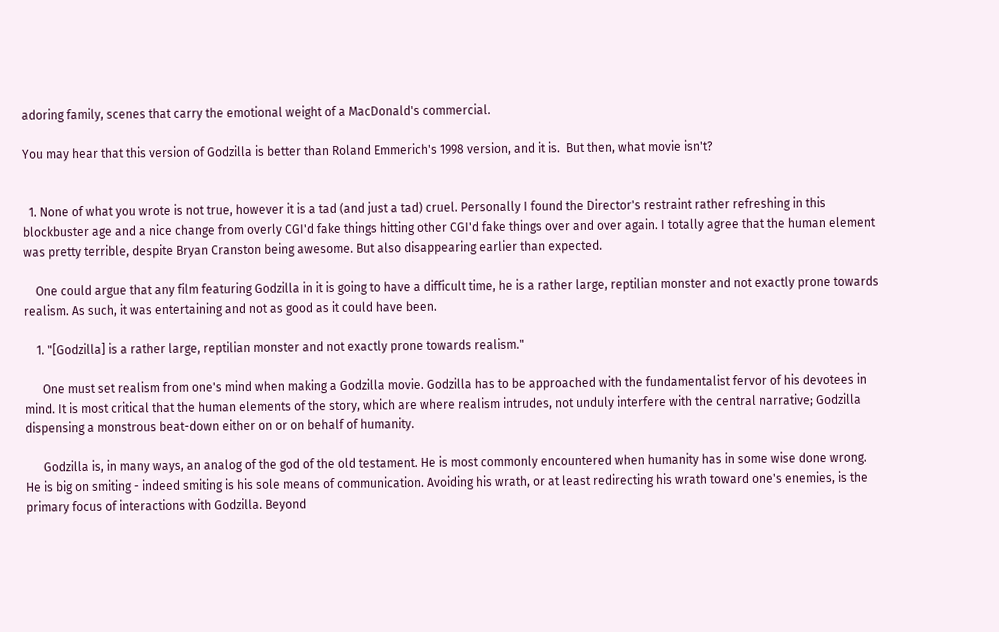adoring family, scenes that carry the emotional weight of a MacDonald's commercial.

You may hear that this version of Godzilla is better than Roland Emmerich's 1998 version, and it is.  But then, what movie isn't?


  1. None of what you wrote is not true, however it is a tad (and just a tad) cruel. Personally I found the Director's restraint rather refreshing in this blockbuster age and a nice change from overly CGI'd fake things hitting other CGI'd fake things over and over again. I totally agree that the human element was pretty terrible, despite Bryan Cranston being awesome. But also disappearing earlier than expected.

    One could argue that any film featuring Godzilla in it is going to have a difficult time, he is a rather large, reptilian monster and not exactly prone towards realism. As such, it was entertaining and not as good as it could have been.

    1. "[Godzilla] is a rather large, reptilian monster and not exactly prone towards realism."

      One must set realism from one's mind when making a Godzilla movie. Godzilla has to be approached with the fundamentalist fervor of his devotees in mind. It is most critical that the human elements of the story, which are where realism intrudes, not unduly interfere with the central narrative; Godzilla dispensing a monstrous beat-down either on or on behalf of humanity.

      Godzilla is, in many ways, an analog of the god of the old testament. He is most commonly encountered when humanity has in some wise done wrong. He is big on smiting - indeed smiting is his sole means of communication. Avoiding his wrath, or at least redirecting his wrath toward one's enemies, is the primary focus of interactions with Godzilla. Beyond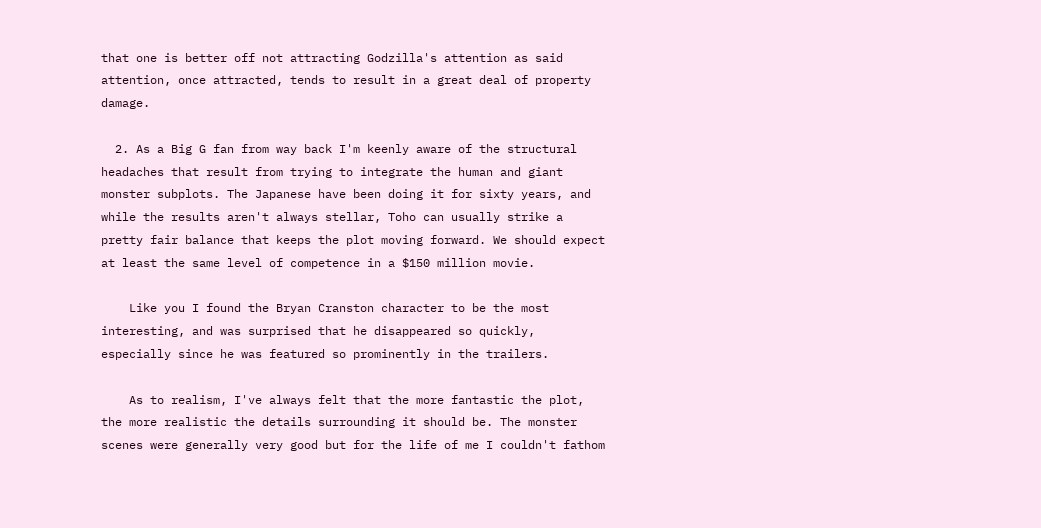that one is better off not attracting Godzilla's attention as said attention, once attracted, tends to result in a great deal of property damage.

  2. As a Big G fan from way back I'm keenly aware of the structural headaches that result from trying to integrate the human and giant monster subplots. The Japanese have been doing it for sixty years, and while the results aren't always stellar, Toho can usually strike a pretty fair balance that keeps the plot moving forward. We should expect at least the same level of competence in a $150 million movie.

    Like you I found the Bryan Cranston character to be the most interesting, and was surprised that he disappeared so quickly, especially since he was featured so prominently in the trailers.

    As to realism, I've always felt that the more fantastic the plot, the more realistic the details surrounding it should be. The monster scenes were generally very good but for the life of me I couldn't fathom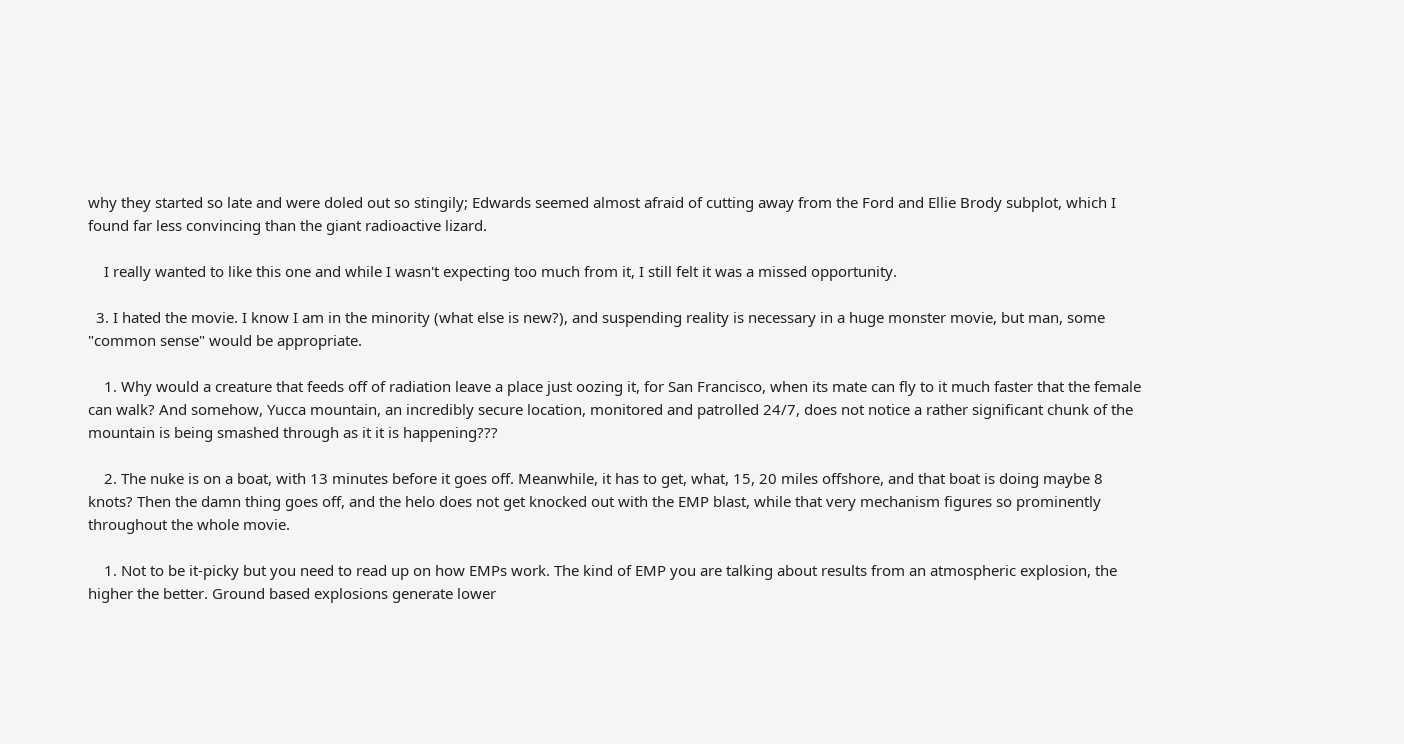why they started so late and were doled out so stingily; Edwards seemed almost afraid of cutting away from the Ford and Ellie Brody subplot, which I found far less convincing than the giant radioactive lizard.

    I really wanted to like this one and while I wasn't expecting too much from it, I still felt it was a missed opportunity.

  3. I hated the movie. I know I am in the minority (what else is new?), and suspending reality is necessary in a huge monster movie, but man, some "common sense" would be appropriate.

    1. Why would a creature that feeds off of radiation leave a place just oozing it, for San Francisco, when its mate can fly to it much faster that the female can walk? And somehow, Yucca mountain, an incredibly secure location, monitored and patrolled 24/7, does not notice a rather significant chunk of the mountain is being smashed through as it it is happening???

    2. The nuke is on a boat, with 13 minutes before it goes off. Meanwhile, it has to get, what, 15, 20 miles offshore, and that boat is doing maybe 8 knots? Then the damn thing goes off, and the helo does not get knocked out with the EMP blast, while that very mechanism figures so prominently throughout the whole movie.

    1. Not to be it-picky but you need to read up on how EMPs work. The kind of EMP you are talking about results from an atmospheric explosion, the higher the better. Ground based explosions generate lower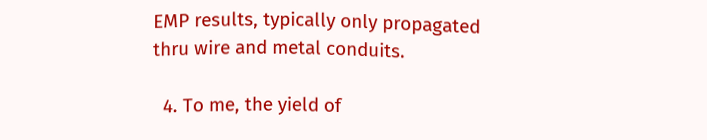EMP results, typically only propagated thru wire and metal conduits.

  4. To me, the yield of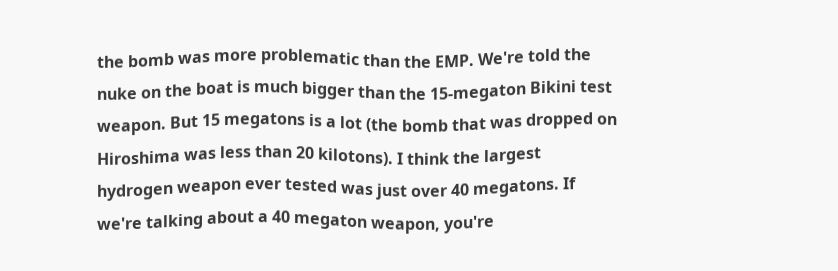the bomb was more problematic than the EMP. We're told the nuke on the boat is much bigger than the 15-megaton Bikini test weapon. But 15 megatons is a lot (the bomb that was dropped on Hiroshima was less than 20 kilotons). I think the largest hydrogen weapon ever tested was just over 40 megatons. If we're talking about a 40 megaton weapon, you're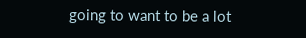going to want to be a lot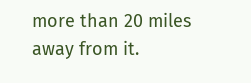more than 20 miles away from it.